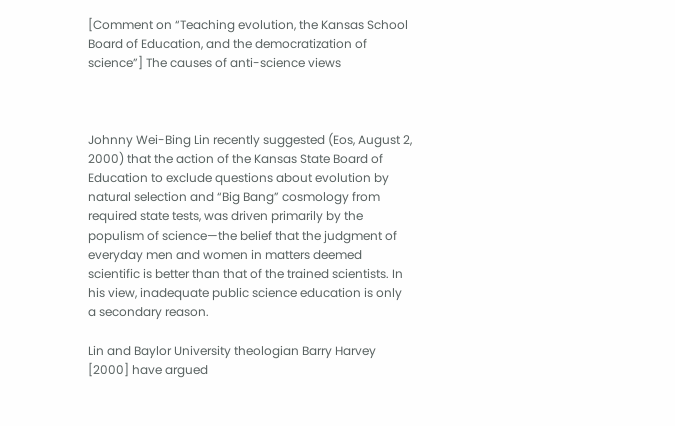[Comment on “Teaching evolution, the Kansas School Board of Education, and the democratization of science”] The causes of anti-science views



Johnny Wei-Bing Lin recently suggested (Eos, August 2, 2000) that the action of the Kansas State Board of Education to exclude questions about evolution by natural selection and “Big Bang” cosmology from required state tests, was driven primarily by the populism of science—the belief that the judgment of everyday men and women in matters deemed scientific is better than that of the trained scientists. In his view, inadequate public science education is only a secondary reason.

Lin and Baylor University theologian Barry Harvey [2000] have argued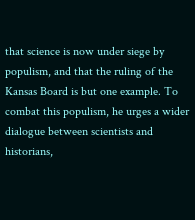that science is now under siege by populism, and that the ruling of the Kansas Board is but one example. To combat this populism, he urges a wider dialogue between scientists and historians,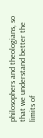philosophers and theologians, so that we understand better the limits of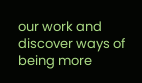our work and discover ways of being more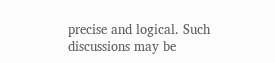precise and logical. Such discussions may be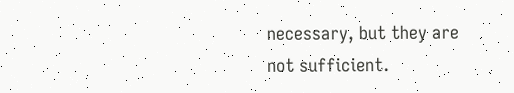necessary, but they are not sufficient.